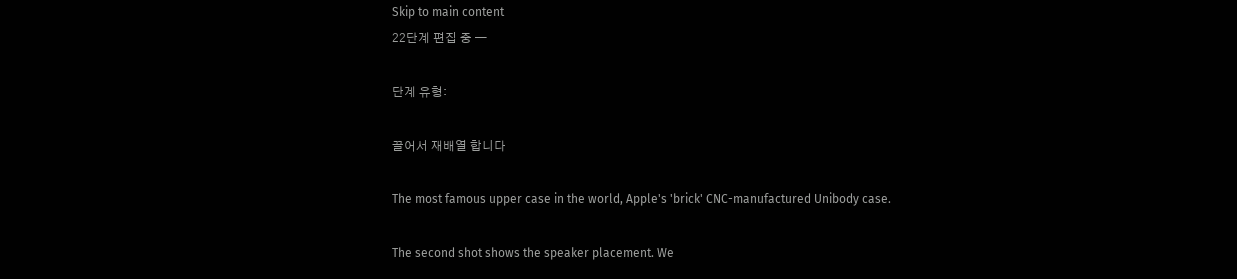Skip to main content
22단계 편집 중 —

단계 유형:

끌어서 재배열 합니다

The most famous upper case in the world, Apple's 'brick' CNC-manufactured Unibody case.

The second shot shows the speaker placement. We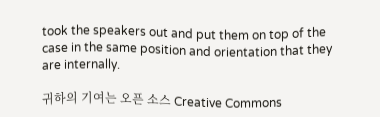took the speakers out and put them on top of the case in the same position and orientation that they are internally.

귀하의 기여는 오픈 소스 Creative Commons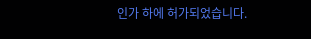인가 하에 허가되었습니다.